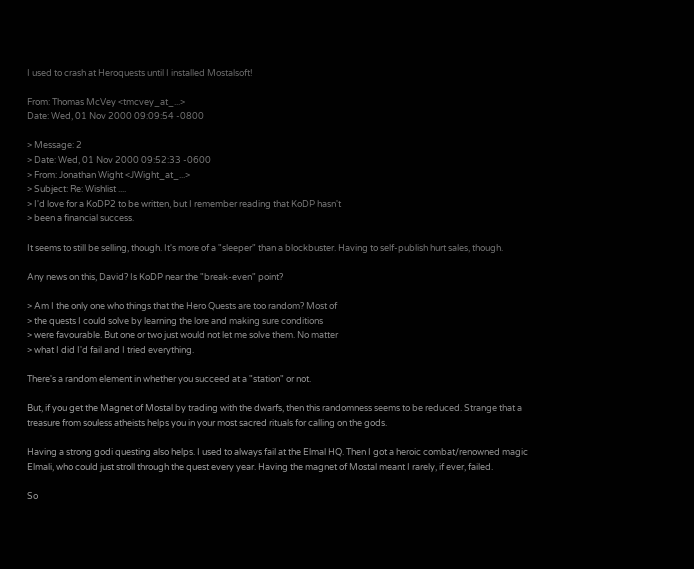I used to crash at Heroquests until I installed Mostalsoft!

From: Thomas McVey <tmcvey_at_...>
Date: Wed, 01 Nov 2000 09:09:54 -0800

> Message: 2
> Date: Wed, 01 Nov 2000 09:52:33 -0600
> From: Jonathan Wight <JWight_at_...>
> Subject: Re: Wishlist ....
> I'd love for a KoDP2 to be written, but I remember reading that KoDP hasn't
> been a financial success.

It seems to still be selling, though. It's more of a "sleeper" than a blockbuster. Having to self-publish hurt sales, though.

Any news on this, David? Is KoDP near the "break-even" point?

> Am I the only one who things that the Hero Quests are too random? Most of
> the quests I could solve by learning the lore and making sure conditions
> were favourable. But one or two just would not let me solve them. No matter
> what I did I'd fail and I tried everything.

There's a random element in whether you succeed at a "station" or not.

But, if you get the Magnet of Mostal by trading with the dwarfs, then this randomness seems to be reduced. Strange that a treasure from souless atheists helps you in your most sacred rituals for calling on the gods.

Having a strong godi questing also helps. I used to always fail at the Elmal HQ. Then I got a heroic combat/renowned magic Elmali, who could just stroll through the quest every year. Having the magnet of Mostal meant I rarely, if ever, failed.

So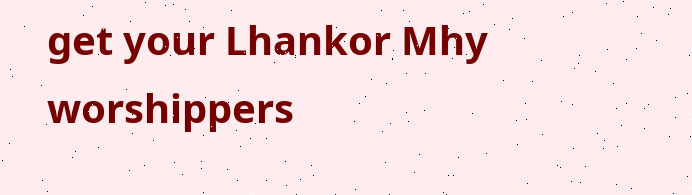get your Lhankor Mhy worshippers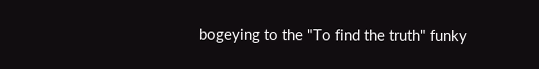bogeying to the "To find the truth" funky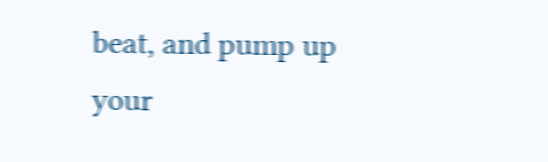beat, and pump up your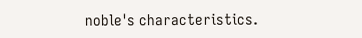noble's characteristics.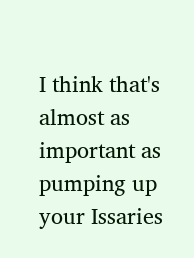I think that's almost as important as pumping up your Issaries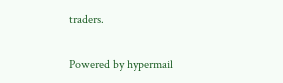traders.


Powered by hypermail